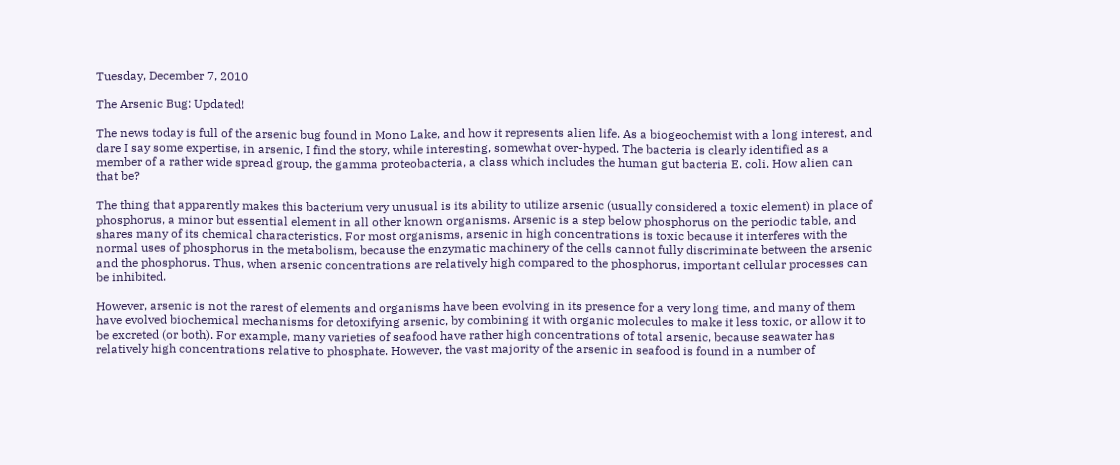Tuesday, December 7, 2010

The Arsenic Bug: Updated!

The news today is full of the arsenic bug found in Mono Lake, and how it represents alien life. As a biogeochemist with a long interest, and dare I say some expertise, in arsenic, I find the story, while interesting, somewhat over-hyped. The bacteria is clearly identified as a member of a rather wide spread group, the gamma proteobacteria, a class which includes the human gut bacteria E. coli. How alien can that be?

The thing that apparently makes this bacterium very unusual is its ability to utilize arsenic (usually considered a toxic element) in place of phosphorus, a minor but essential element in all other known organisms. Arsenic is a step below phosphorus on the periodic table, and shares many of its chemical characteristics. For most organisms, arsenic in high concentrations is toxic because it interferes with the normal uses of phosphorus in the metabolism, because the enzymatic machinery of the cells cannot fully discriminate between the arsenic and the phosphorus. Thus, when arsenic concentrations are relatively high compared to the phosphorus, important cellular processes can be inhibited.

However, arsenic is not the rarest of elements and organisms have been evolving in its presence for a very long time, and many of them have evolved biochemical mechanisms for detoxifying arsenic, by combining it with organic molecules to make it less toxic, or allow it to be excreted (or both). For example, many varieties of seafood have rather high concentrations of total arsenic, because seawater has relatively high concentrations relative to phosphate. However, the vast majority of the arsenic in seafood is found in a number of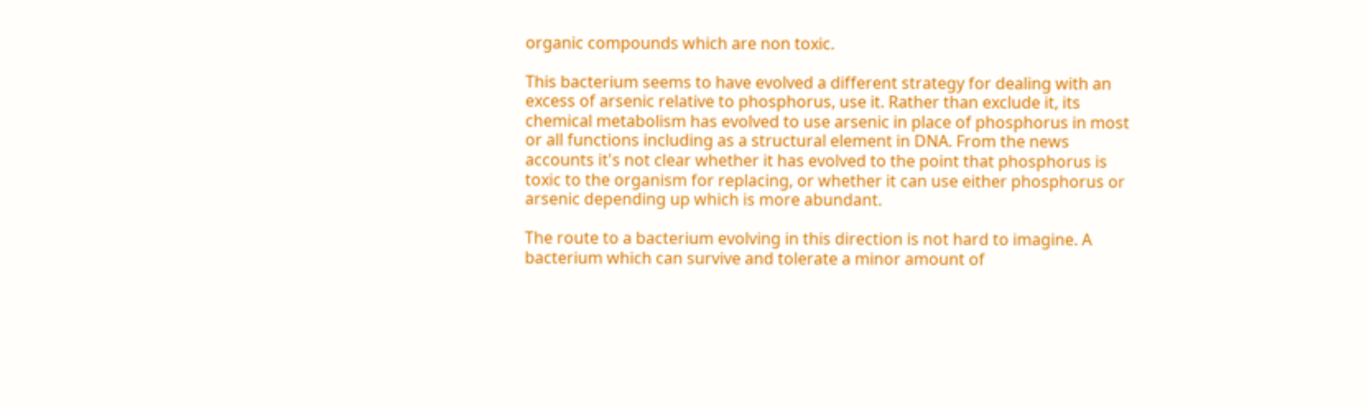organic compounds which are non toxic.

This bacterium seems to have evolved a different strategy for dealing with an excess of arsenic relative to phosphorus, use it. Rather than exclude it, its chemical metabolism has evolved to use arsenic in place of phosphorus in most or all functions including as a structural element in DNA. From the news accounts it's not clear whether it has evolved to the point that phosphorus is toxic to the organism for replacing, or whether it can use either phosphorus or arsenic depending up which is more abundant.

The route to a bacterium evolving in this direction is not hard to imagine. A bacterium which can survive and tolerate a minor amount of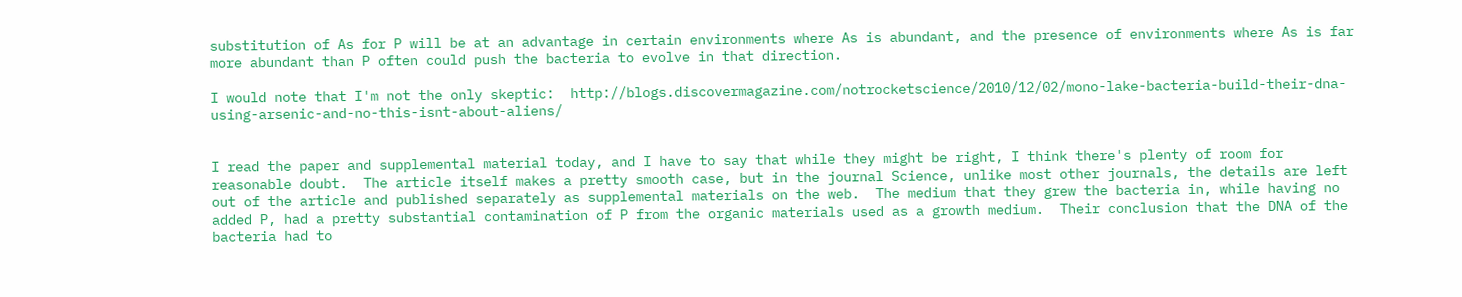substitution of As for P will be at an advantage in certain environments where As is abundant, and the presence of environments where As is far more abundant than P often could push the bacteria to evolve in that direction.

I would note that I'm not the only skeptic:  http://blogs.discovermagazine.com/notrocketscience/2010/12/02/mono-lake-bacteria-build-their-dna-using-arsenic-and-no-this-isnt-about-aliens/


I read the paper and supplemental material today, and I have to say that while they might be right, I think there's plenty of room for reasonable doubt.  The article itself makes a pretty smooth case, but in the journal Science, unlike most other journals, the details are left out of the article and published separately as supplemental materials on the web.  The medium that they grew the bacteria in, while having no added P, had a pretty substantial contamination of P from the organic materials used as a growth medium.  Their conclusion that the DNA of the bacteria had to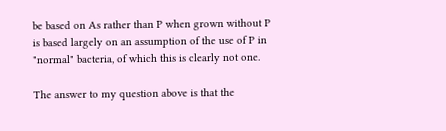be based on As rather than P when grown without P is based largely on an assumption of the use of P in "normal" bacteria, of which this is clearly not one.

The answer to my question above is that the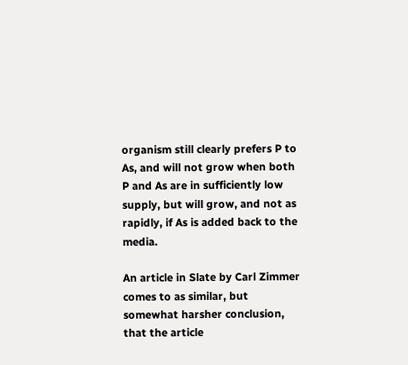organism still clearly prefers P to As, and will not grow when both P and As are in sufficiently low supply, but will grow, and not as rapidly, if As is added back to the media.

An article in Slate by Carl Zimmer comes to as similar, but somewhat harsher conclusion, that the article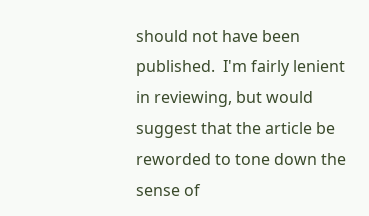should not have been published.  I'm fairly lenient in reviewing, but would suggest that the article be reworded to tone down the sense of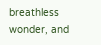breathless wonder, and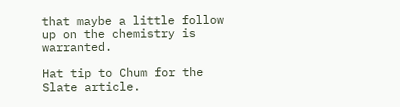that maybe a little follow up on the chemistry is warranted.

Hat tip to Chum for the Slate article.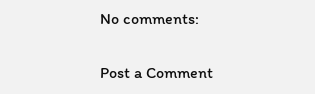No comments:

Post a Comment